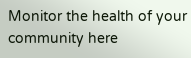Monitor the health of your community here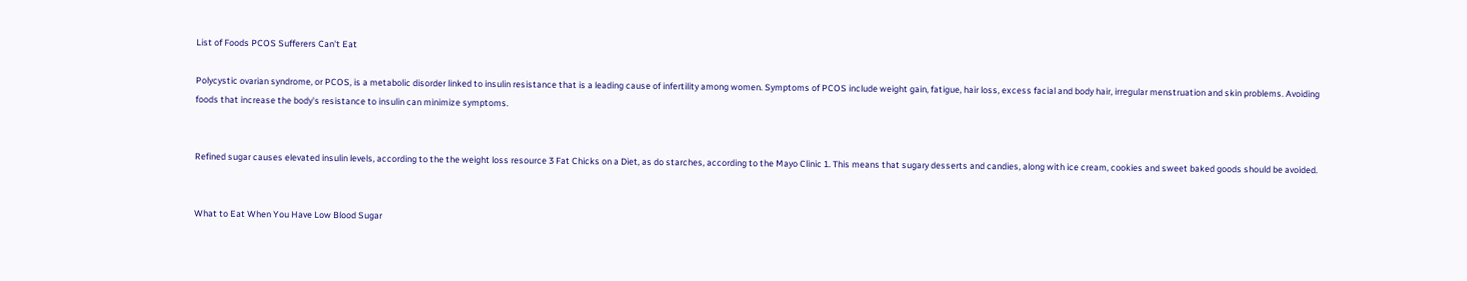List of Foods PCOS Sufferers Can't Eat

Polycystic ovarian syndrome, or PCOS, is a metabolic disorder linked to insulin resistance that is a leading cause of infertility among women. Symptoms of PCOS include weight gain, fatigue, hair loss, excess facial and body hair, irregular menstruation and skin problems. Avoiding foods that increase the body's resistance to insulin can minimize symptoms.


Refined sugar causes elevated insulin levels, according to the the weight loss resource 3 Fat Chicks on a Diet, as do starches, according to the Mayo Clinic 1. This means that sugary desserts and candies, along with ice cream, cookies and sweet baked goods should be avoided.


What to Eat When You Have Low Blood Sugar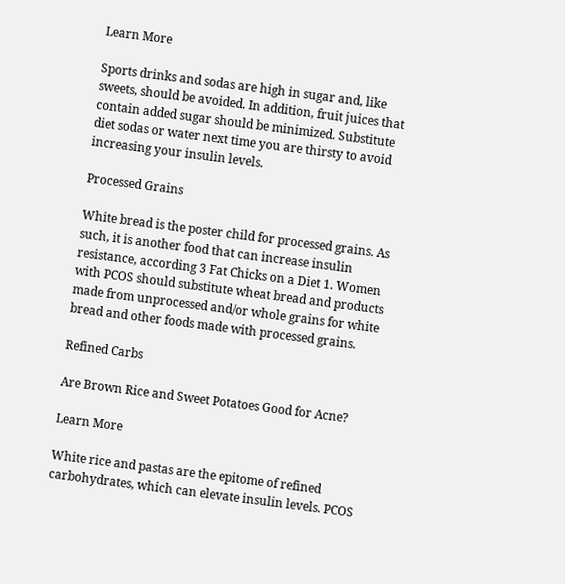Learn More

Sports drinks and sodas are high in sugar and, like sweets, should be avoided. In addition, fruit juices that contain added sugar should be minimized. Substitute diet sodas or water next time you are thirsty to avoid increasing your insulin levels.

Processed Grains

White bread is the poster child for processed grains. As such, it is another food that can increase insulin resistance, according 3 Fat Chicks on a Diet 1. Women with PCOS should substitute wheat bread and products made from unprocessed and/or whole grains for white bread and other foods made with processed grains.

Refined Carbs

Are Brown Rice and Sweet Potatoes Good for Acne?

Learn More

White rice and pastas are the epitome of refined carbohydrates, which can elevate insulin levels. PCOS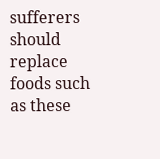sufferers should replace foods such as these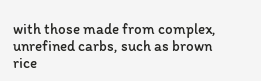with those made from complex, unrefined carbs, such as brown rice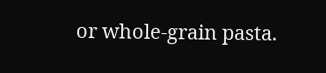or whole-grain pasta.